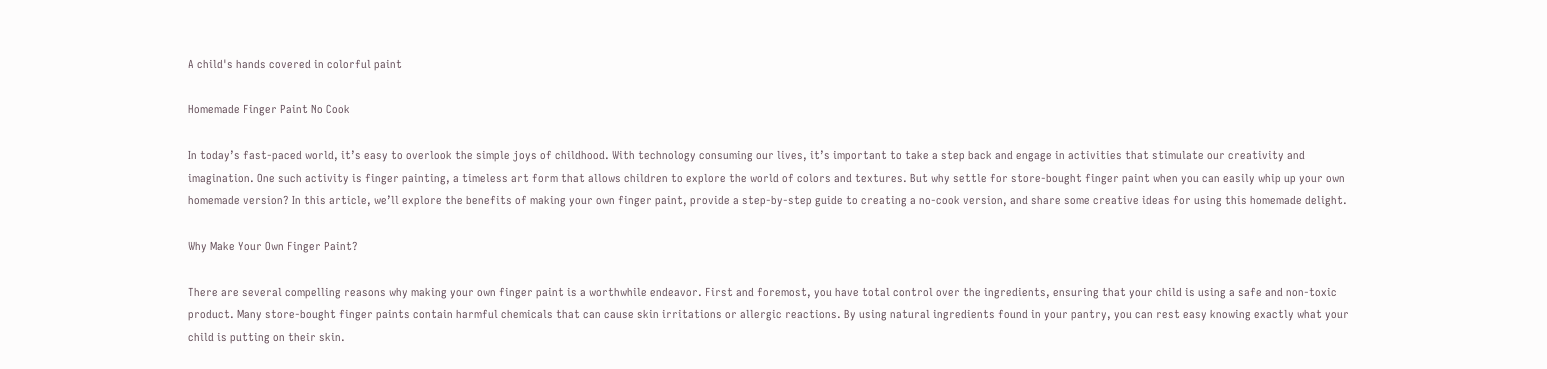A child's hands covered in colorful paint

Homemade Finger Paint No Cook

In today’s fast-paced world, it’s easy to overlook the simple joys of childhood. With technology consuming our lives, it’s important to take a step back and engage in activities that stimulate our creativity and imagination. One such activity is finger painting, a timeless art form that allows children to explore the world of colors and textures. But why settle for store-bought finger paint when you can easily whip up your own homemade version? In this article, we’ll explore the benefits of making your own finger paint, provide a step-by-step guide to creating a no-cook version, and share some creative ideas for using this homemade delight.

Why Make Your Own Finger Paint?

There are several compelling reasons why making your own finger paint is a worthwhile endeavor. First and foremost, you have total control over the ingredients, ensuring that your child is using a safe and non-toxic product. Many store-bought finger paints contain harmful chemicals that can cause skin irritations or allergic reactions. By using natural ingredients found in your pantry, you can rest easy knowing exactly what your child is putting on their skin.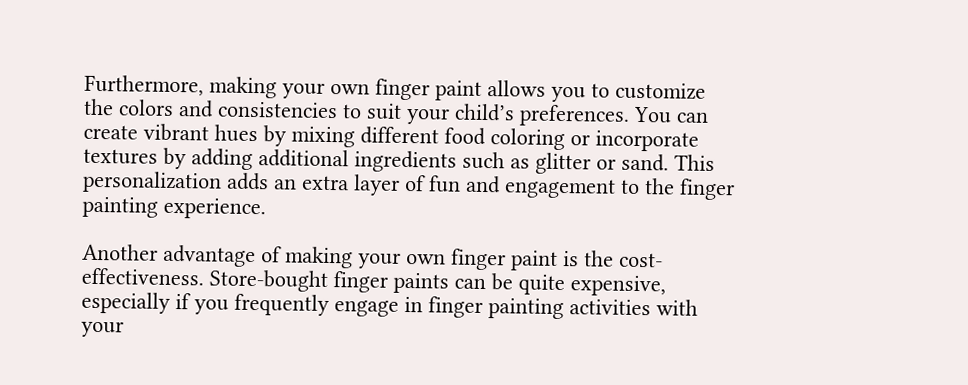Furthermore, making your own finger paint allows you to customize the colors and consistencies to suit your child’s preferences. You can create vibrant hues by mixing different food coloring or incorporate textures by adding additional ingredients such as glitter or sand. This personalization adds an extra layer of fun and engagement to the finger painting experience.

Another advantage of making your own finger paint is the cost-effectiveness. Store-bought finger paints can be quite expensive, especially if you frequently engage in finger painting activities with your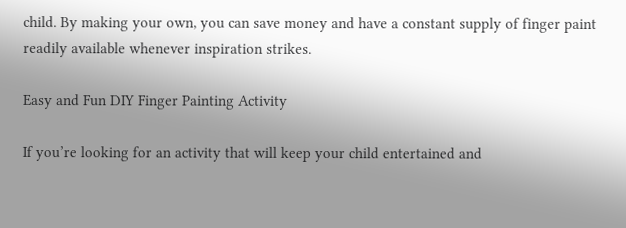child. By making your own, you can save money and have a constant supply of finger paint readily available whenever inspiration strikes.

Easy and Fun DIY Finger Painting Activity

If you’re looking for an activity that will keep your child entertained and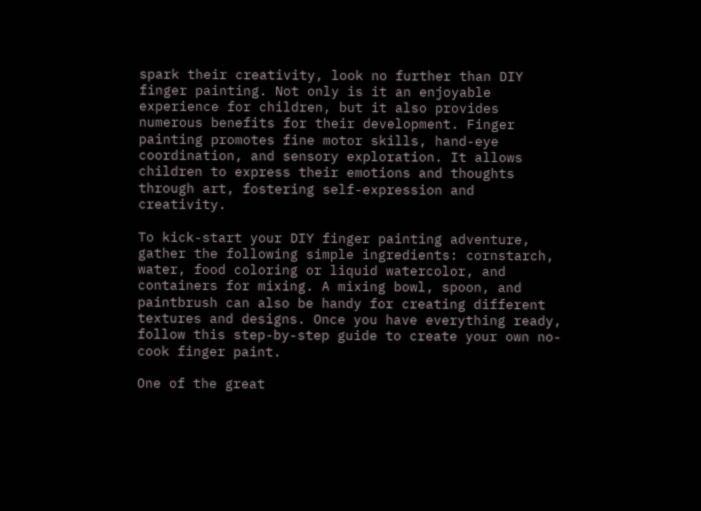spark their creativity, look no further than DIY finger painting. Not only is it an enjoyable experience for children, but it also provides numerous benefits for their development. Finger painting promotes fine motor skills, hand-eye coordination, and sensory exploration. It allows children to express their emotions and thoughts through art, fostering self-expression and creativity.

To kick-start your DIY finger painting adventure, gather the following simple ingredients: cornstarch, water, food coloring or liquid watercolor, and containers for mixing. A mixing bowl, spoon, and paintbrush can also be handy for creating different textures and designs. Once you have everything ready, follow this step-by-step guide to create your own no-cook finger paint.

One of the great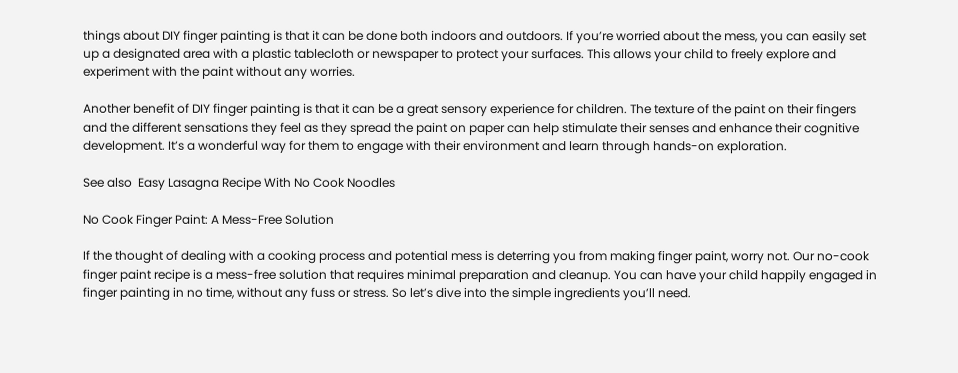things about DIY finger painting is that it can be done both indoors and outdoors. If you’re worried about the mess, you can easily set up a designated area with a plastic tablecloth or newspaper to protect your surfaces. This allows your child to freely explore and experiment with the paint without any worries.

Another benefit of DIY finger painting is that it can be a great sensory experience for children. The texture of the paint on their fingers and the different sensations they feel as they spread the paint on paper can help stimulate their senses and enhance their cognitive development. It’s a wonderful way for them to engage with their environment and learn through hands-on exploration.

See also  Easy Lasagna Recipe With No Cook Noodles

No Cook Finger Paint: A Mess-Free Solution

If the thought of dealing with a cooking process and potential mess is deterring you from making finger paint, worry not. Our no-cook finger paint recipe is a mess-free solution that requires minimal preparation and cleanup. You can have your child happily engaged in finger painting in no time, without any fuss or stress. So let’s dive into the simple ingredients you’ll need.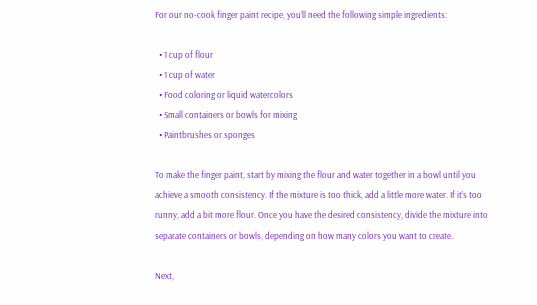For our no-cook finger paint recipe, you’ll need the following simple ingredients:

  • 1 cup of flour
  • 1 cup of water
  • Food coloring or liquid watercolors
  • Small containers or bowls for mixing
  • Paintbrushes or sponges

To make the finger paint, start by mixing the flour and water together in a bowl until you achieve a smooth consistency. If the mixture is too thick, add a little more water. If it’s too runny, add a bit more flour. Once you have the desired consistency, divide the mixture into separate containers or bowls, depending on how many colors you want to create.

Next,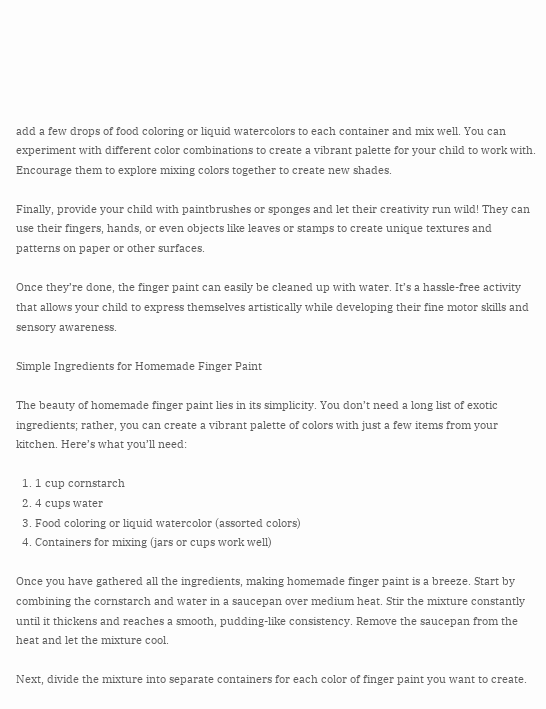add a few drops of food coloring or liquid watercolors to each container and mix well. You can experiment with different color combinations to create a vibrant palette for your child to work with. Encourage them to explore mixing colors together to create new shades.

Finally, provide your child with paintbrushes or sponges and let their creativity run wild! They can use their fingers, hands, or even objects like leaves or stamps to create unique textures and patterns on paper or other surfaces.

Once they’re done, the finger paint can easily be cleaned up with water. It’s a hassle-free activity that allows your child to express themselves artistically while developing their fine motor skills and sensory awareness.

Simple Ingredients for Homemade Finger Paint

The beauty of homemade finger paint lies in its simplicity. You don’t need a long list of exotic ingredients; rather, you can create a vibrant palette of colors with just a few items from your kitchen. Here’s what you’ll need:

  1. 1 cup cornstarch
  2. 4 cups water
  3. Food coloring or liquid watercolor (assorted colors)
  4. Containers for mixing (jars or cups work well)

Once you have gathered all the ingredients, making homemade finger paint is a breeze. Start by combining the cornstarch and water in a saucepan over medium heat. Stir the mixture constantly until it thickens and reaches a smooth, pudding-like consistency. Remove the saucepan from the heat and let the mixture cool.

Next, divide the mixture into separate containers for each color of finger paint you want to create.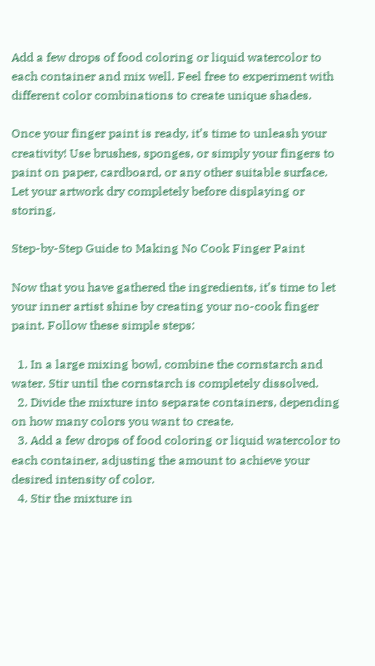Add a few drops of food coloring or liquid watercolor to each container and mix well. Feel free to experiment with different color combinations to create unique shades.

Once your finger paint is ready, it’s time to unleash your creativity! Use brushes, sponges, or simply your fingers to paint on paper, cardboard, or any other suitable surface. Let your artwork dry completely before displaying or storing.

Step-by-Step Guide to Making No Cook Finger Paint

Now that you have gathered the ingredients, it’s time to let your inner artist shine by creating your no-cook finger paint. Follow these simple steps:

  1. In a large mixing bowl, combine the cornstarch and water. Stir until the cornstarch is completely dissolved.
  2. Divide the mixture into separate containers, depending on how many colors you want to create.
  3. Add a few drops of food coloring or liquid watercolor to each container, adjusting the amount to achieve your desired intensity of color.
  4. Stir the mixture in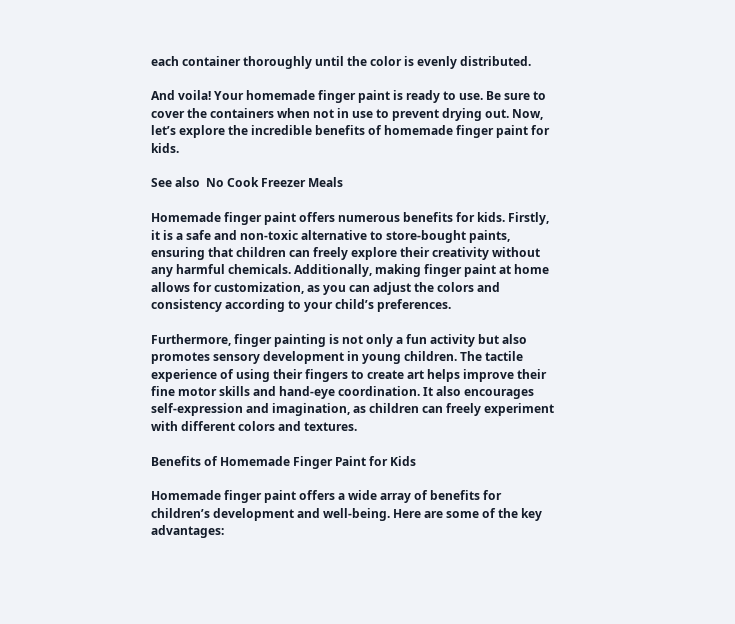each container thoroughly until the color is evenly distributed.

And voila! Your homemade finger paint is ready to use. Be sure to cover the containers when not in use to prevent drying out. Now, let’s explore the incredible benefits of homemade finger paint for kids.

See also  No Cook Freezer Meals

Homemade finger paint offers numerous benefits for kids. Firstly, it is a safe and non-toxic alternative to store-bought paints, ensuring that children can freely explore their creativity without any harmful chemicals. Additionally, making finger paint at home allows for customization, as you can adjust the colors and consistency according to your child’s preferences.

Furthermore, finger painting is not only a fun activity but also promotes sensory development in young children. The tactile experience of using their fingers to create art helps improve their fine motor skills and hand-eye coordination. It also encourages self-expression and imagination, as children can freely experiment with different colors and textures.

Benefits of Homemade Finger Paint for Kids

Homemade finger paint offers a wide array of benefits for children’s development and well-being. Here are some of the key advantages: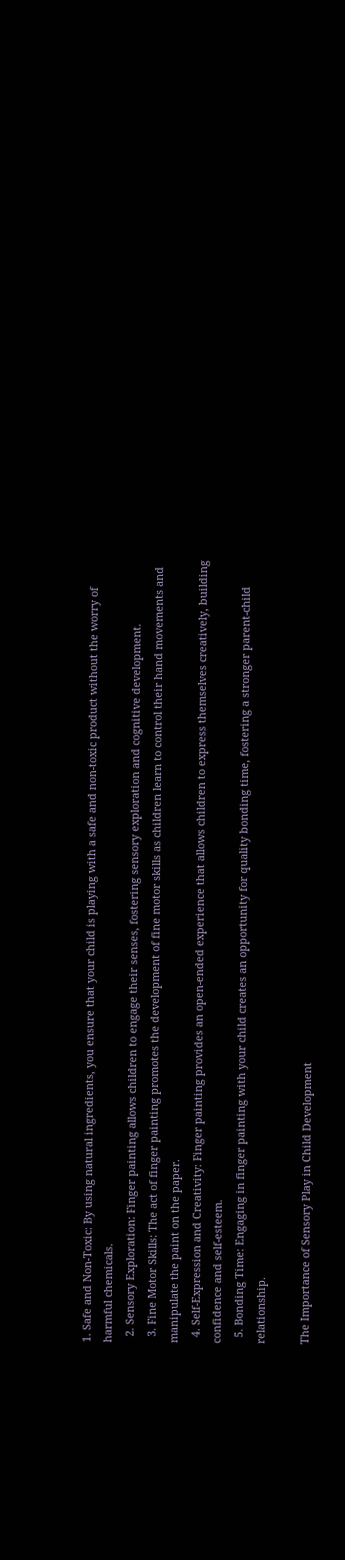1. Safe and Non-Toxic: By using natural ingredients, you ensure that your child is playing with a safe and non-toxic product without the worry of harmful chemicals.
  2. Sensory Exploration: Finger painting allows children to engage their senses, fostering sensory exploration and cognitive development.
  3. Fine Motor Skills: The act of finger painting promotes the development of fine motor skills as children learn to control their hand movements and manipulate the paint on the paper.
  4. Self-Expression and Creativity: Finger painting provides an open-ended experience that allows children to express themselves creatively, building confidence and self-esteem.
  5. Bonding Time: Engaging in finger painting with your child creates an opportunity for quality bonding time, fostering a stronger parent-child relationship.

The Importance of Sensory Play in Child Development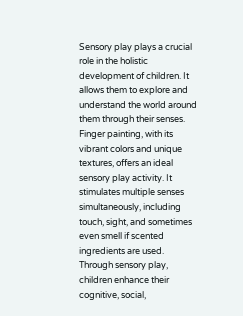Sensory play plays a crucial role in the holistic development of children. It allows them to explore and understand the world around them through their senses. Finger painting, with its vibrant colors and unique textures, offers an ideal sensory play activity. It stimulates multiple senses simultaneously, including touch, sight, and sometimes even smell if scented ingredients are used. Through sensory play, children enhance their cognitive, social,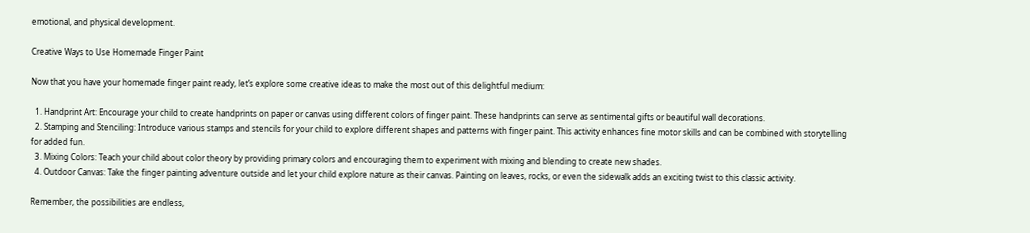emotional, and physical development.

Creative Ways to Use Homemade Finger Paint

Now that you have your homemade finger paint ready, let’s explore some creative ideas to make the most out of this delightful medium:

  1. Handprint Art: Encourage your child to create handprints on paper or canvas using different colors of finger paint. These handprints can serve as sentimental gifts or beautiful wall decorations.
  2. Stamping and Stenciling: Introduce various stamps and stencils for your child to explore different shapes and patterns with finger paint. This activity enhances fine motor skills and can be combined with storytelling for added fun.
  3. Mixing Colors: Teach your child about color theory by providing primary colors and encouraging them to experiment with mixing and blending to create new shades.
  4. Outdoor Canvas: Take the finger painting adventure outside and let your child explore nature as their canvas. Painting on leaves, rocks, or even the sidewalk adds an exciting twist to this classic activity.

Remember, the possibilities are endless,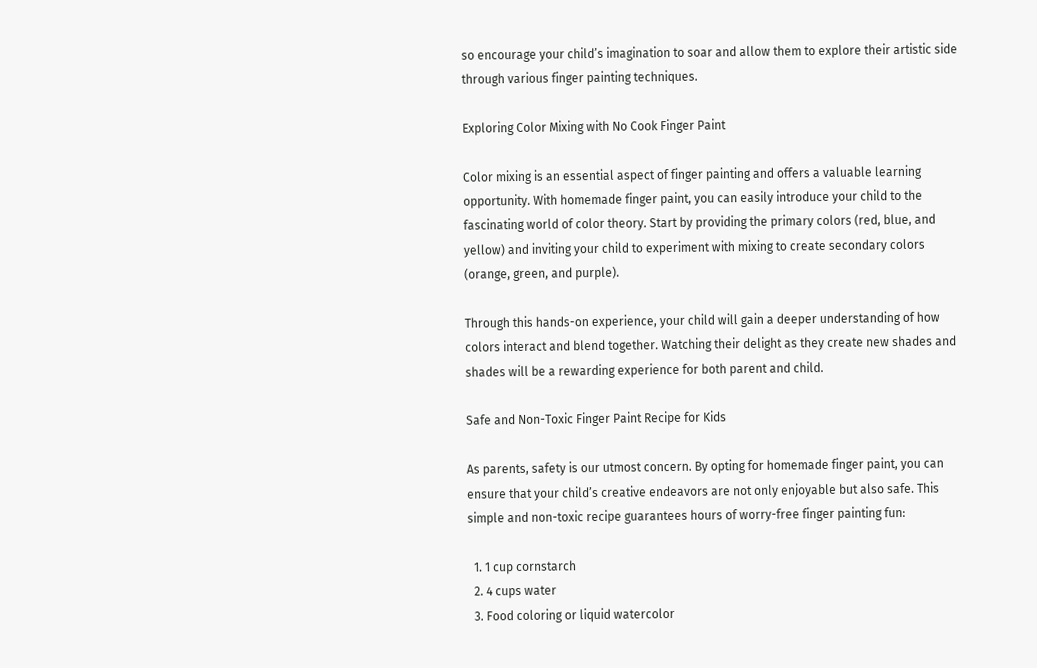so encourage your child’s imagination to soar and allow them to explore their artistic side through various finger painting techniques.

Exploring Color Mixing with No Cook Finger Paint

Color mixing is an essential aspect of finger painting and offers a valuable learning opportunity. With homemade finger paint, you can easily introduce your child to the fascinating world of color theory. Start by providing the primary colors (red, blue, and yellow) and inviting your child to experiment with mixing to create secondary colors (orange, green, and purple).

Through this hands-on experience, your child will gain a deeper understanding of how colors interact and blend together. Watching their delight as they create new shades and shades will be a rewarding experience for both parent and child.

Safe and Non-Toxic Finger Paint Recipe for Kids

As parents, safety is our utmost concern. By opting for homemade finger paint, you can ensure that your child’s creative endeavors are not only enjoyable but also safe. This simple and non-toxic recipe guarantees hours of worry-free finger painting fun:

  1. 1 cup cornstarch
  2. 4 cups water
  3. Food coloring or liquid watercolor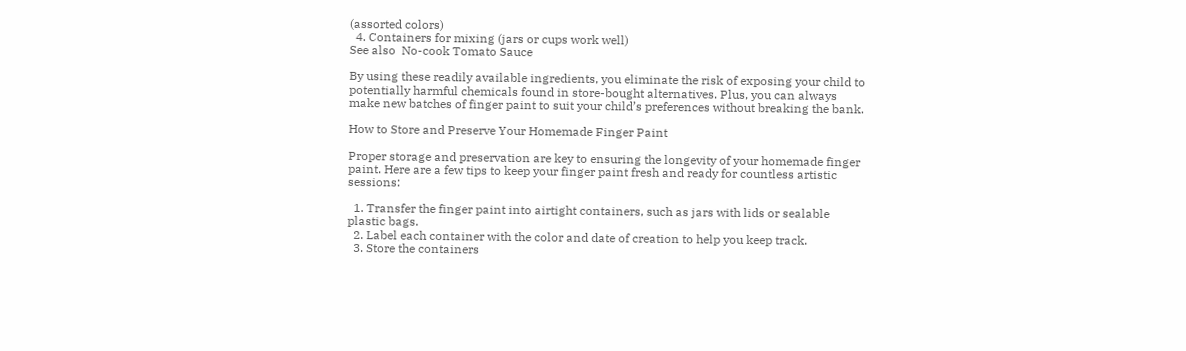(assorted colors)
  4. Containers for mixing (jars or cups work well)
See also  No-cook Tomato Sauce

By using these readily available ingredients, you eliminate the risk of exposing your child to potentially harmful chemicals found in store-bought alternatives. Plus, you can always make new batches of finger paint to suit your child’s preferences without breaking the bank.

How to Store and Preserve Your Homemade Finger Paint

Proper storage and preservation are key to ensuring the longevity of your homemade finger paint. Here are a few tips to keep your finger paint fresh and ready for countless artistic sessions:

  1. Transfer the finger paint into airtight containers, such as jars with lids or sealable plastic bags.
  2. Label each container with the color and date of creation to help you keep track.
  3. Store the containers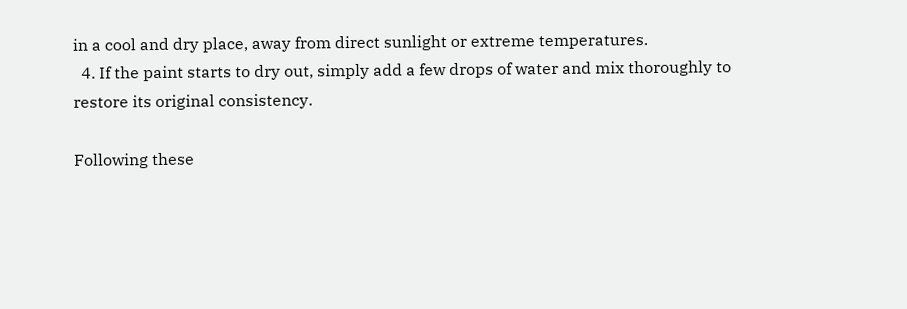in a cool and dry place, away from direct sunlight or extreme temperatures.
  4. If the paint starts to dry out, simply add a few drops of water and mix thoroughly to restore its original consistency.

Following these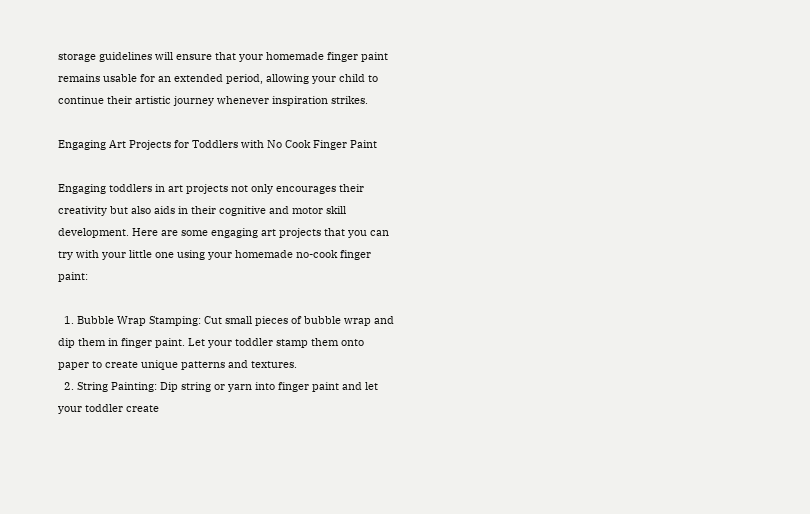storage guidelines will ensure that your homemade finger paint remains usable for an extended period, allowing your child to continue their artistic journey whenever inspiration strikes.

Engaging Art Projects for Toddlers with No Cook Finger Paint

Engaging toddlers in art projects not only encourages their creativity but also aids in their cognitive and motor skill development. Here are some engaging art projects that you can try with your little one using your homemade no-cook finger paint:

  1. Bubble Wrap Stamping: Cut small pieces of bubble wrap and dip them in finger paint. Let your toddler stamp them onto paper to create unique patterns and textures.
  2. String Painting: Dip string or yarn into finger paint and let your toddler create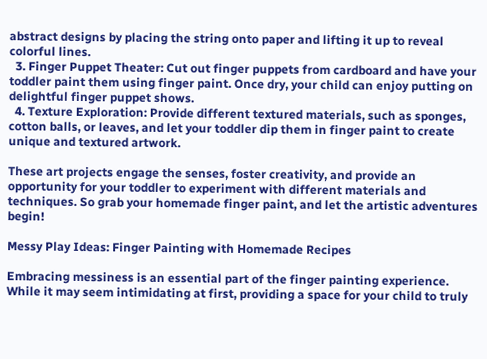abstract designs by placing the string onto paper and lifting it up to reveal colorful lines.
  3. Finger Puppet Theater: Cut out finger puppets from cardboard and have your toddler paint them using finger paint. Once dry, your child can enjoy putting on delightful finger puppet shows.
  4. Texture Exploration: Provide different textured materials, such as sponges, cotton balls, or leaves, and let your toddler dip them in finger paint to create unique and textured artwork.

These art projects engage the senses, foster creativity, and provide an opportunity for your toddler to experiment with different materials and techniques. So grab your homemade finger paint, and let the artistic adventures begin!

Messy Play Ideas: Finger Painting with Homemade Recipes

Embracing messiness is an essential part of the finger painting experience. While it may seem intimidating at first, providing a space for your child to truly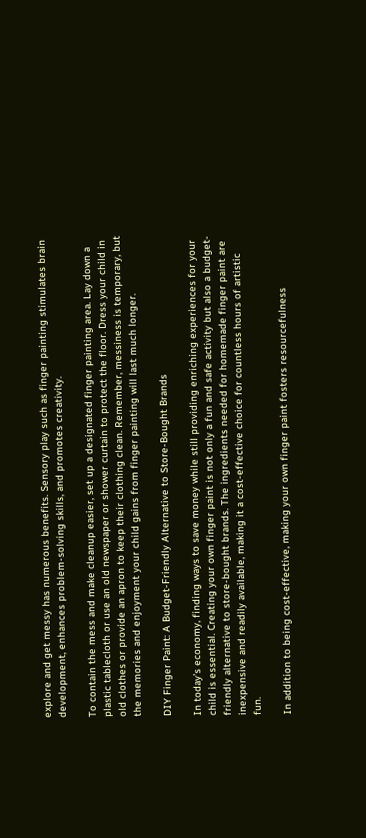explore and get messy has numerous benefits. Sensory play such as finger painting stimulates brain development, enhances problem-solving skills, and promotes creativity.

To contain the mess and make cleanup easier, set up a designated finger painting area. Lay down a plastic tablecloth or use an old newspaper or shower curtain to protect the floor. Dress your child in old clothes or provide an apron to keep their clothing clean. Remember, messiness is temporary, but the memories and enjoyment your child gains from finger painting will last much longer.

DIY Finger Paint: A Budget-Friendly Alternative to Store-Bought Brands

In today’s economy, finding ways to save money while still providing enriching experiences for your child is essential. Creating your own finger paint is not only a fun and safe activity but also a budget-friendly alternative to store-bought brands. The ingredients needed for homemade finger paint are inexpensive and readily available, making it a cost-effective choice for countless hours of artistic fun.

In addition to being cost-effective, making your own finger paint fosters resourcefulness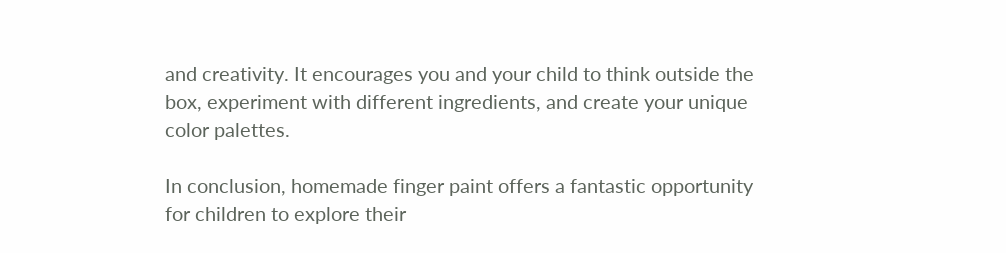and creativity. It encourages you and your child to think outside the box, experiment with different ingredients, and create your unique color palettes.

In conclusion, homemade finger paint offers a fantastic opportunity for children to explore their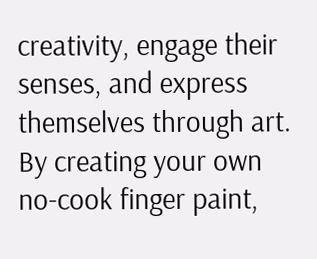creativity, engage their senses, and express themselves through art. By creating your own no-cook finger paint,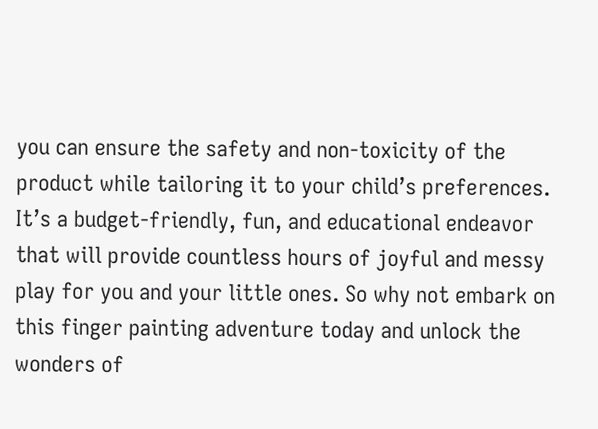you can ensure the safety and non-toxicity of the product while tailoring it to your child’s preferences. It’s a budget-friendly, fun, and educational endeavor that will provide countless hours of joyful and messy play for you and your little ones. So why not embark on this finger painting adventure today and unlock the wonders of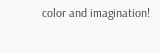color and imagination!